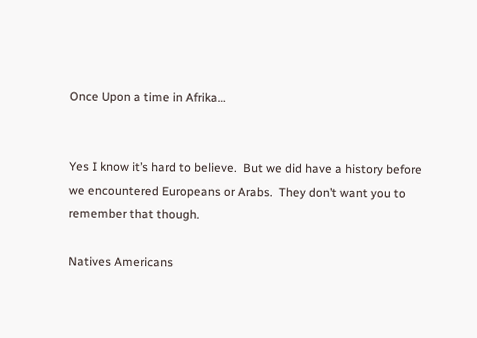Once Upon a time in Afrika…


Yes I know it’s hard to believe.  But we did have a history before we encountered Europeans or Arabs.  They don’t want you to remember that though.

Natives Americans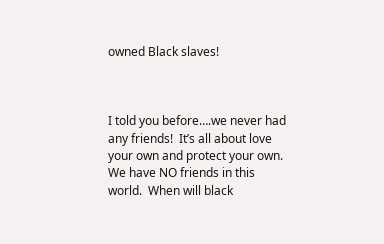owned Black slaves!



I told you before….we never had any friends!  It’s all about love your own and protect your own.  We have NO friends in this world.  When will black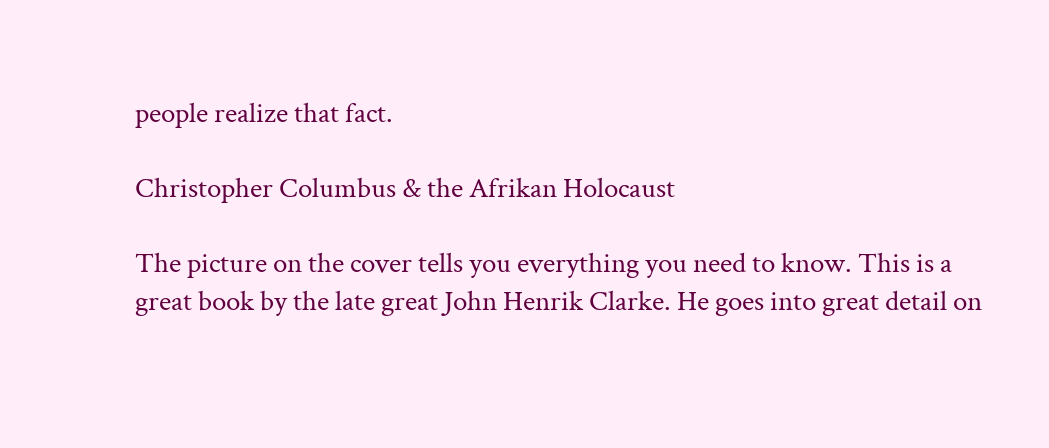people realize that fact.

Christopher Columbus & the Afrikan Holocaust

The picture on the cover tells you everything you need to know. This is a great book by the late great John Henrik Clarke. He goes into great detail on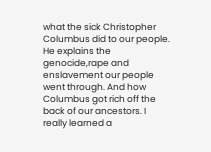what the sick Christopher Columbus did to our people. He explains the genocide,rape and enslavement our people went through. And how Columbus got rich off the back of our ancestors. I really learned a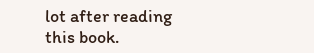lot after reading this book.